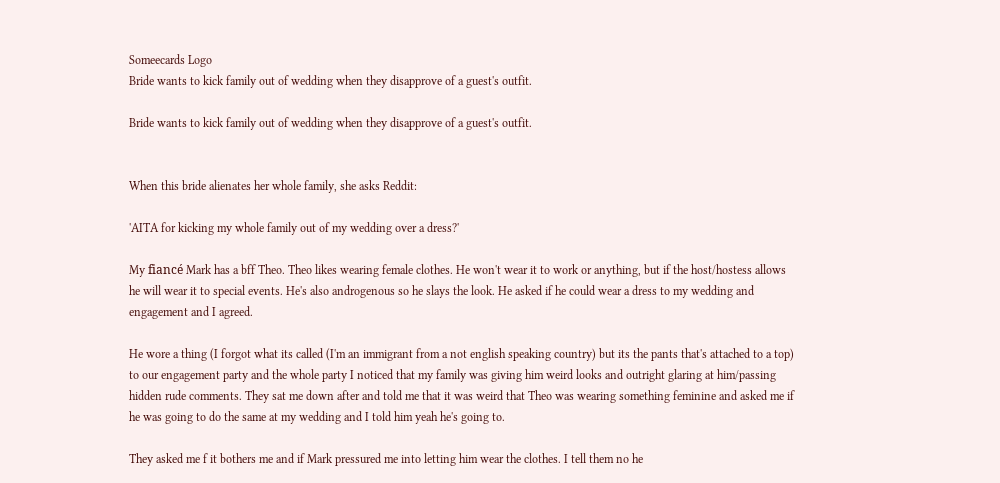Someecards Logo
Bride wants to kick family out of wedding when they disapprove of a guest's outfit.

Bride wants to kick family out of wedding when they disapprove of a guest's outfit.


When this bride alienates her whole family, she asks Reddit:

'AITA for kicking my whole family out of my wedding over a dress?'

My fiancé Mark has a bff Theo. Theo likes wearing female clothes. He won't wear it to work or anything, but if the host/hostess allows he will wear it to special events. He's also androgenous so he slays the look. He asked if he could wear a dress to my wedding and engagement and I agreed.

He wore a thing (I forgot what its called (I'm an immigrant from a not english speaking country) but its the pants that's attached to a top) to our engagement party and the whole party I noticed that my family was giving him weird looks and outright glaring at him/passing hidden rude comments. They sat me down after and told me that it was weird that Theo was wearing something feminine and asked me if he was going to do the same at my wedding and I told him yeah he's going to.

They asked me f it bothers me and if Mark pressured me into letting him wear the clothes. I tell them no he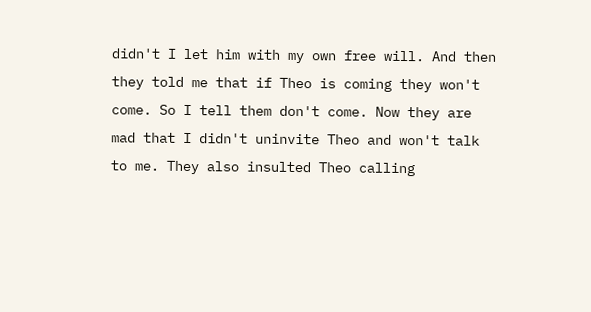didn't I let him with my own free will. And then they told me that if Theo is coming they won't come. So I tell them don't come. Now they are mad that I didn't uninvite Theo and won't talk to me. They also insulted Theo calling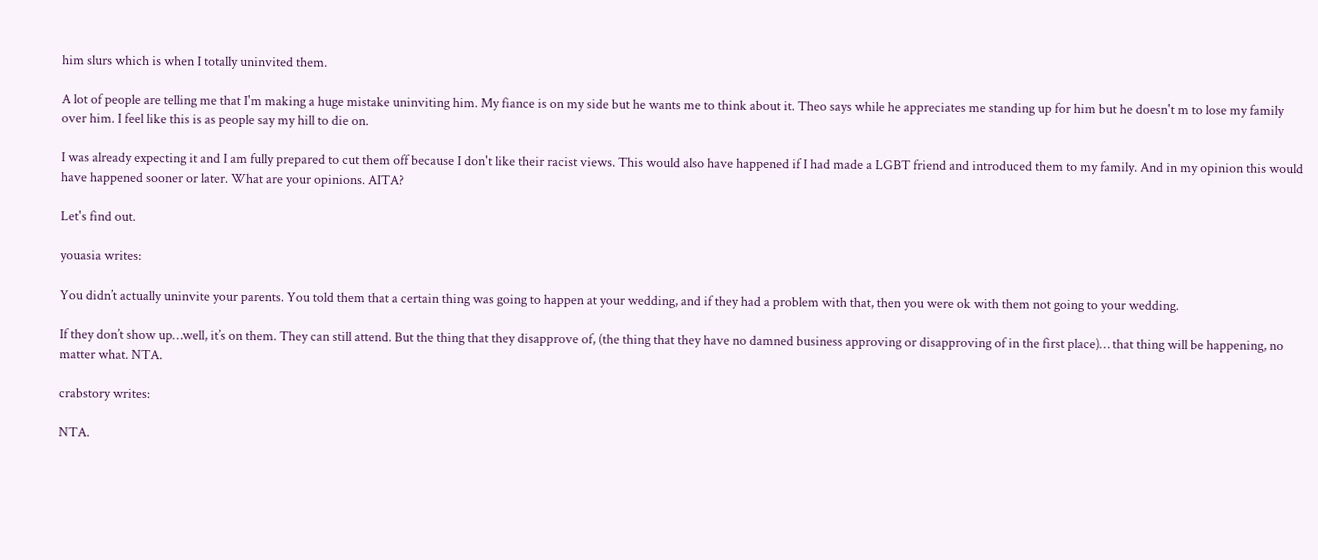him slurs which is when I totally uninvited them.

A lot of people are telling me that I'm making a huge mistake uninviting him. My fiance is on my side but he wants me to think about it. Theo says while he appreciates me standing up for him but he doesn't m to lose my family over him. I feel like this is as people say my hill to die on.

I was already expecting it and I am fully prepared to cut them off because I don't like their racist views. This would also have happened if I had made a LGBT friend and introduced them to my family. And in my opinion this would have happened sooner or later. What are your opinions. AITA?

Let's find out.

youasia writes:

You didn’t actually uninvite your parents. You told them that a certain thing was going to happen at your wedding, and if they had a problem with that, then you were ok with them not going to your wedding.

If they don’t show up…well, it’s on them. They can still attend. But the thing that they disapprove of, (the thing that they have no damned business approving or disapproving of in the first place)… that thing will be happening, no matter what. NTA.

crabstory writes:

NTA.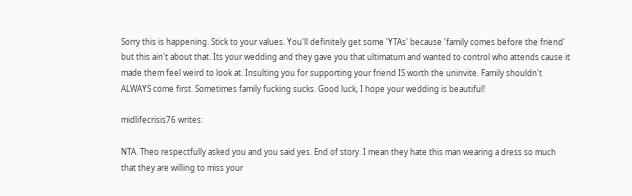Sorry this is happening. Stick to your values. You'll definitely get some 'YTAs' because 'family comes before the friend' but this ain't about that. Its your wedding and they gave you that ultimatum and wanted to control who attends cause it made them feel weird to look at. Insulting you for supporting your friend IS worth the uninvite. Family shouldn't ALWAYS come first. Sometimes family fucking sucks. Good luck, I hope your wedding is beautiful!

midlifecrisis76 writes:

NTA. Theo respectfully asked you and you said yes. End of story. I mean they hate this man wearing a dress so much that they are willing to miss your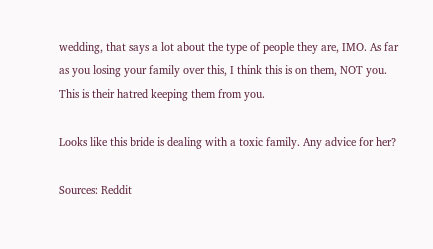wedding, that says a lot about the type of people they are, IMO. As far as you losing your family over this, I think this is on them, NOT you. This is their hatred keeping them from you.

Looks like this bride is dealing with a toxic family. Any advice for her?

Sources: Reddit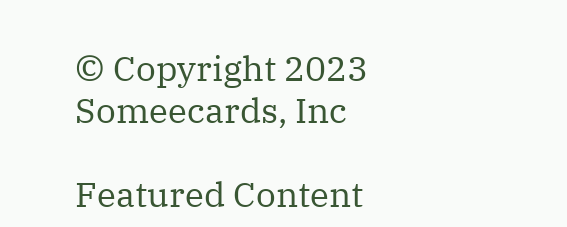© Copyright 2023 Someecards, Inc

Featured Content